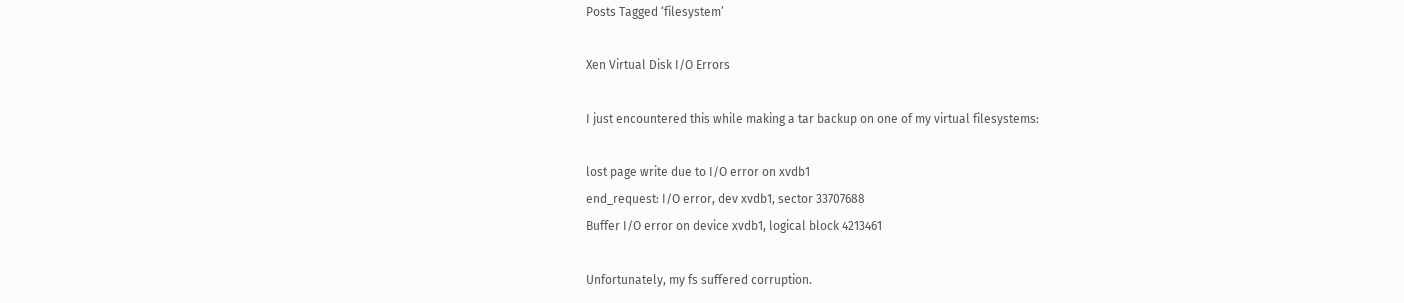Posts Tagged ‘filesystem’

Xen Virtual Disk I/O Errors

I just encountered this while making a tar backup on one of my virtual filesystems:

lost page write due to I/O error on xvdb1
end_request: I/O error, dev xvdb1, sector 33707688
Buffer I/O error on device xvdb1, logical block 4213461

Unfortunately, my fs suffered corruption.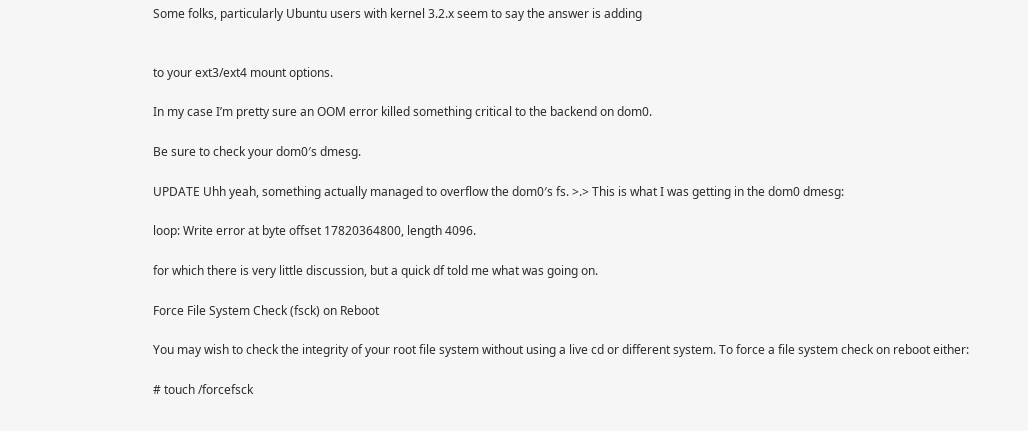Some folks, particularly Ubuntu users with kernel 3.2.x seem to say the answer is adding


to your ext3/ext4 mount options.

In my case I’m pretty sure an OOM error killed something critical to the backend on dom0.

Be sure to check your dom0′s dmesg.

UPDATE Uhh yeah, something actually managed to overflow the dom0′s fs. >.> This is what I was getting in the dom0 dmesg:

loop: Write error at byte offset 17820364800, length 4096.

for which there is very little discussion, but a quick df told me what was going on.

Force File System Check (fsck) on Reboot

You may wish to check the integrity of your root file system without using a live cd or different system. To force a file system check on reboot either:

# touch /forcefsck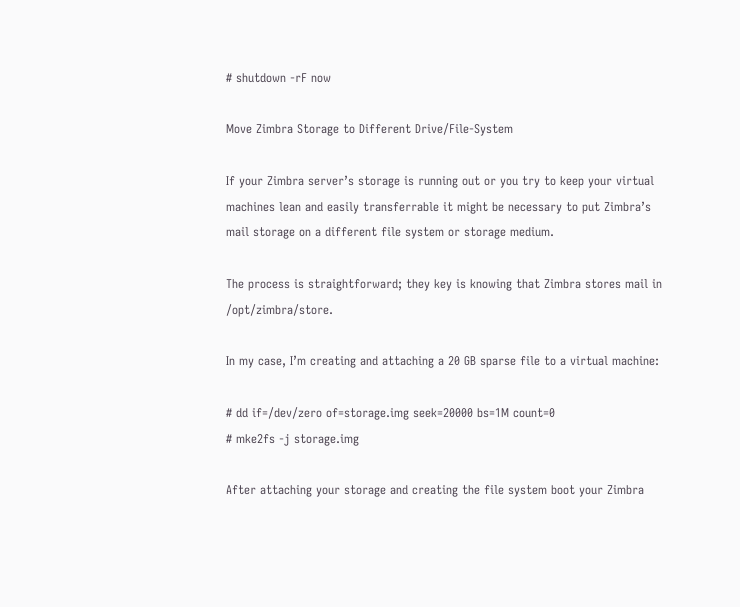# shutdown -rF now

Move Zimbra Storage to Different Drive/File-System

If your Zimbra server’s storage is running out or you try to keep your virtual machines lean and easily transferrable it might be necessary to put Zimbra’s mail storage on a different file system or storage medium.

The process is straightforward; they key is knowing that Zimbra stores mail in /opt/zimbra/store.

In my case, I’m creating and attaching a 20 GB sparse file to a virtual machine:

# dd if=/dev/zero of=storage.img seek=20000 bs=1M count=0
# mke2fs -j storage.img

After attaching your storage and creating the file system boot your Zimbra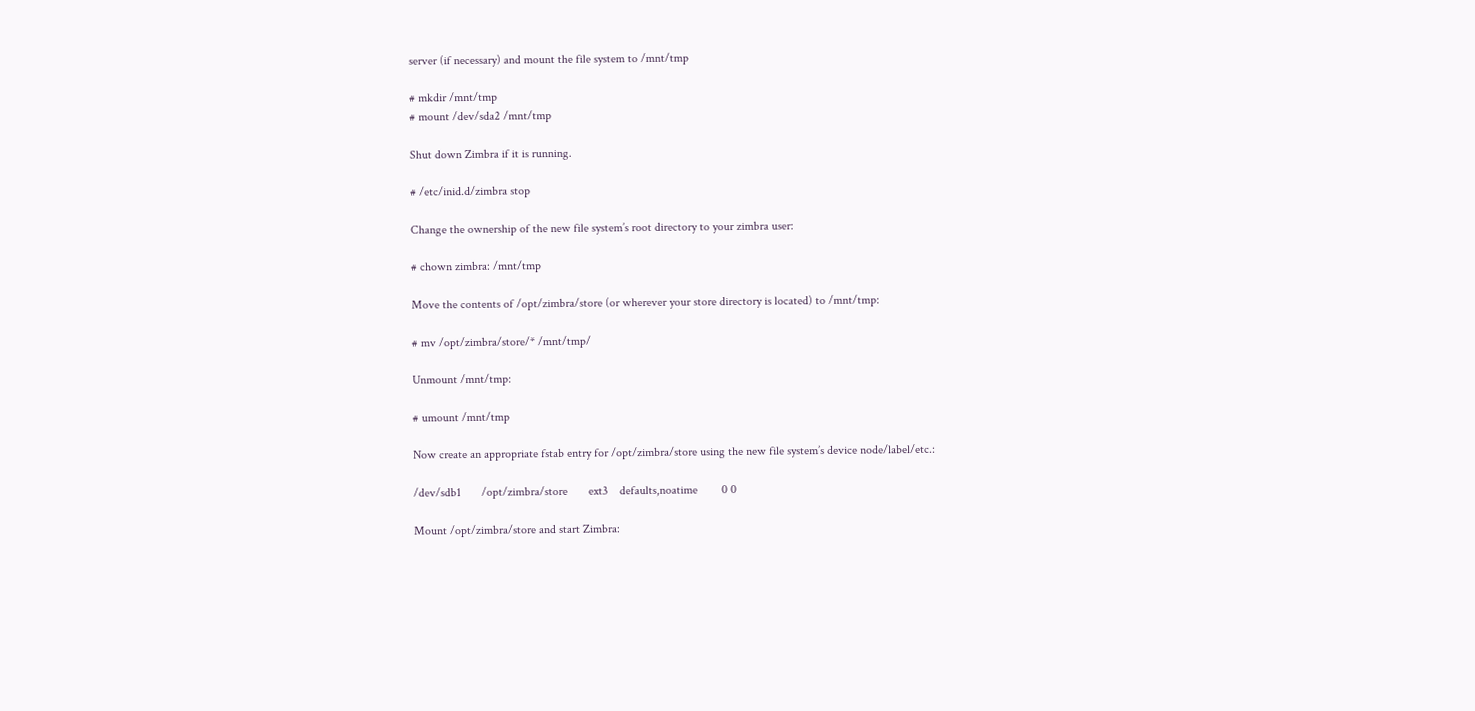server (if necessary) and mount the file system to /mnt/tmp

# mkdir /mnt/tmp
# mount /dev/sda2 /mnt/tmp

Shut down Zimbra if it is running.

# /etc/inid.d/zimbra stop

Change the ownership of the new file system’s root directory to your zimbra user:

# chown zimbra: /mnt/tmp

Move the contents of /opt/zimbra/store (or wherever your store directory is located) to /mnt/tmp:

# mv /opt/zimbra/store/* /mnt/tmp/

Unmount /mnt/tmp:

# umount /mnt/tmp

Now create an appropriate fstab entry for /opt/zimbra/store using the new file system’s device node/label/etc.:

/dev/sdb1       /opt/zimbra/store       ext3    defaults,noatime        0 0

Mount /opt/zimbra/store and start Zimbra: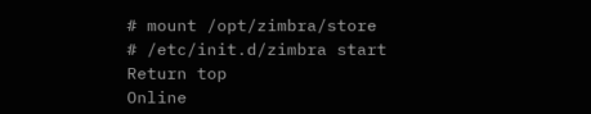# mount /opt/zimbra/store
# /etc/init.d/zimbra start
Return top
Online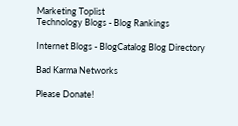Marketing Toplist
Technology Blogs - Blog Rankings

Internet Blogs - BlogCatalog Blog Directory

Bad Karma Networks

Please Donate!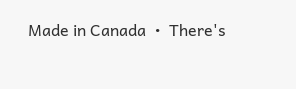Made in Canada  •  There's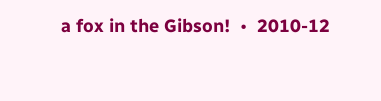a fox in the Gibson!  •  2010-12